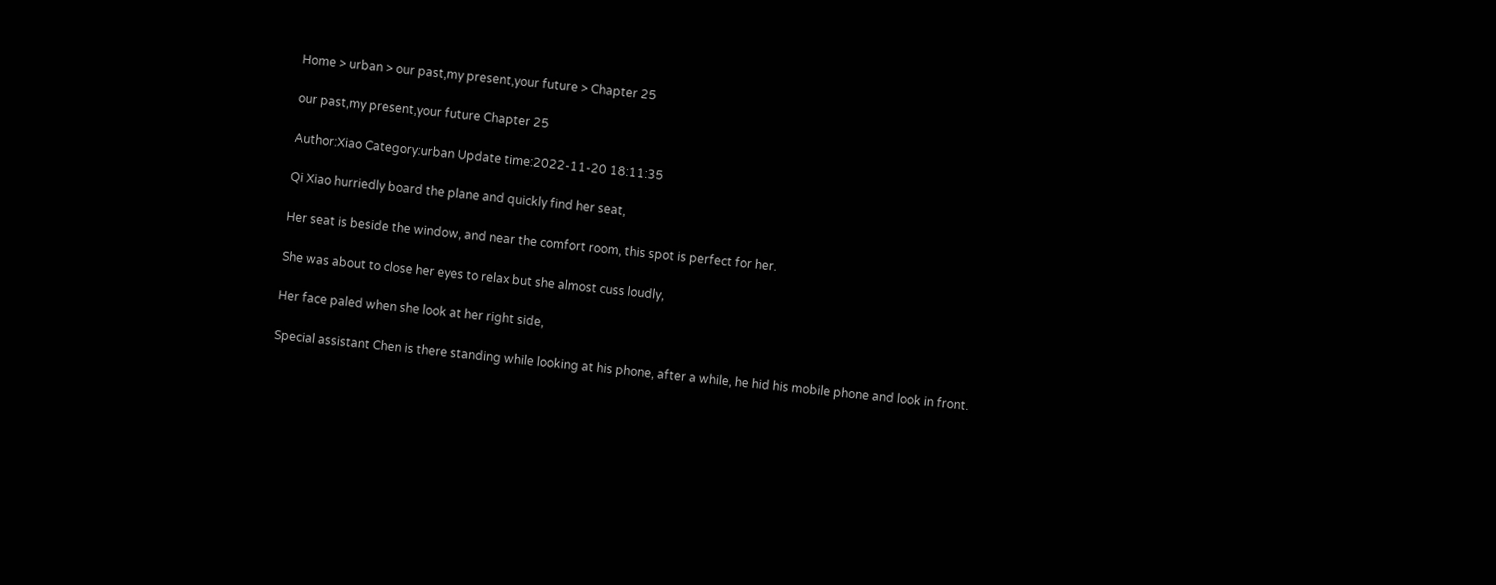Home > urban > our past,my present,your future > Chapter 25

our past,my present,your future Chapter 25

Author:Xiao Category:urban Update time:2022-11-20 18:11:35

Qi Xiao hurriedly board the plane and quickly find her seat,

Her seat is beside the window, and near the comfort room, this spot is perfect for her.

She was about to close her eyes to relax but she almost cuss loudly,

Her face paled when she look at her right side,

Special assistant Chen is there standing while looking at his phone, after a while, he hid his mobile phone and look in front.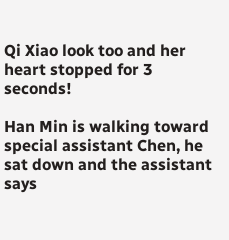Qi Xiao look too and her heart stopped for 3 seconds!

Han Min is walking toward special assistant Chen, he sat down and the assistant says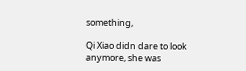something,

Qi Xiao didn dare to look anymore, she was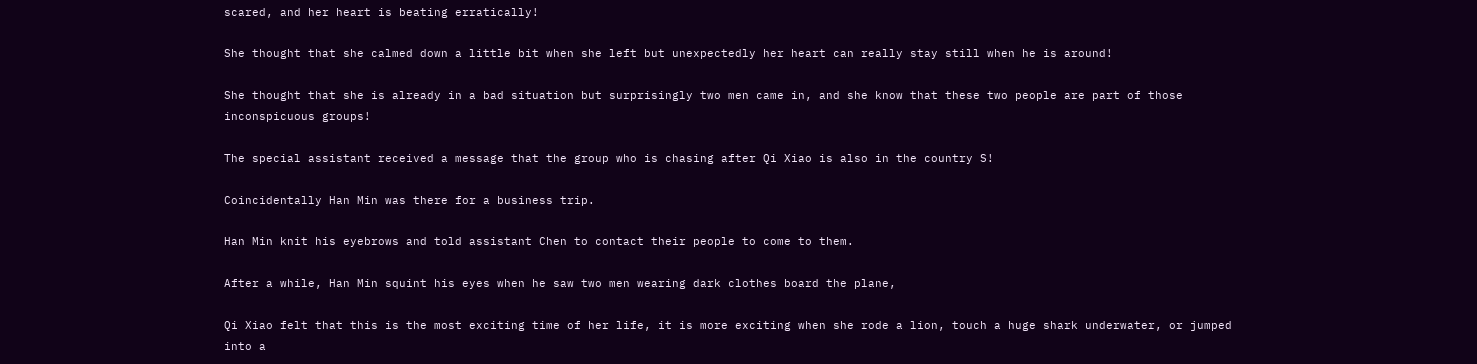scared, and her heart is beating erratically!

She thought that she calmed down a little bit when she left but unexpectedly her heart can really stay still when he is around!

She thought that she is already in a bad situation but surprisingly two men came in, and she know that these two people are part of those inconspicuous groups!

The special assistant received a message that the group who is chasing after Qi Xiao is also in the country S!

Coincidentally Han Min was there for a business trip.

Han Min knit his eyebrows and told assistant Chen to contact their people to come to them.

After a while, Han Min squint his eyes when he saw two men wearing dark clothes board the plane,

Qi Xiao felt that this is the most exciting time of her life, it is more exciting when she rode a lion, touch a huge shark underwater, or jumped into a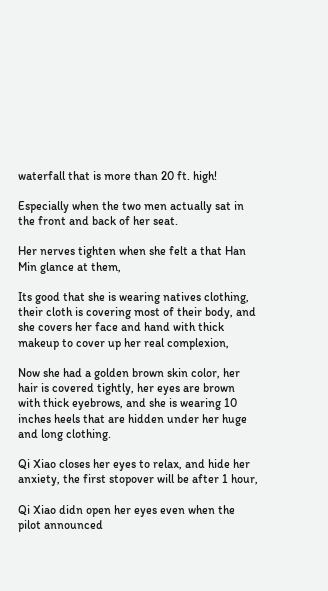waterfall that is more than 20 ft. high!

Especially when the two men actually sat in the front and back of her seat.

Her nerves tighten when she felt a that Han Min glance at them,

Its good that she is wearing natives clothing, their cloth is covering most of their body, and she covers her face and hand with thick makeup to cover up her real complexion,

Now she had a golden brown skin color, her hair is covered tightly, her eyes are brown with thick eyebrows, and she is wearing 10 inches heels that are hidden under her huge and long clothing.

Qi Xiao closes her eyes to relax, and hide her anxiety, the first stopover will be after 1 hour,

Qi Xiao didn open her eyes even when the pilot announced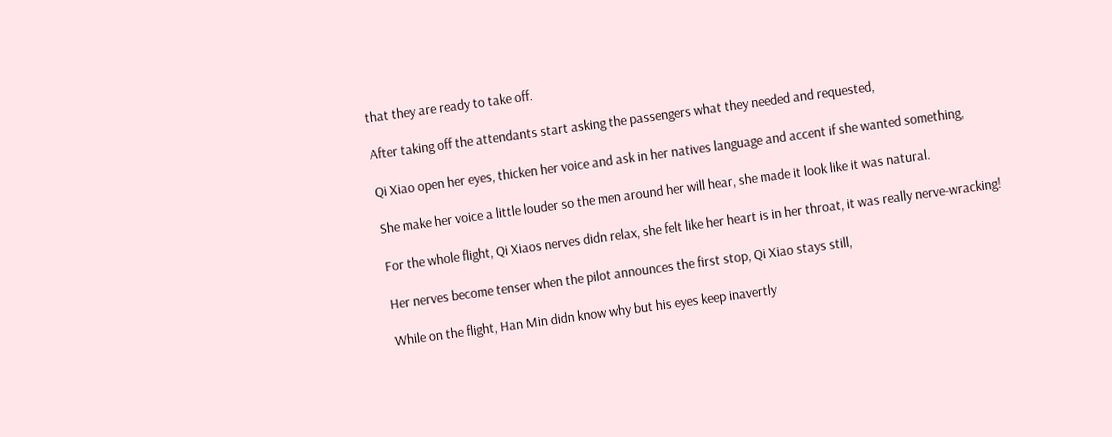that they are ready to take off.

After taking off the attendants start asking the passengers what they needed and requested,

Qi Xiao open her eyes, thicken her voice and ask in her natives language and accent if she wanted something,

She make her voice a little louder so the men around her will hear, she made it look like it was natural.

For the whole flight, Qi Xiaos nerves didn relax, she felt like her heart is in her throat, it was really nerve-wracking!

Her nerves become tenser when the pilot announces the first stop, Qi Xiao stays still,

While on the flight, Han Min didn know why but his eyes keep inavertly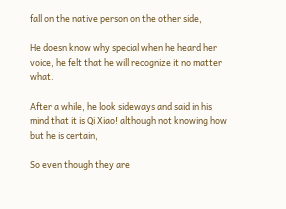fall on the native person on the other side,

He doesn know why special when he heard her voice, he felt that he will recognize it no matter what.

After a while, he look sideways and said in his mind that it is Qi Xiao! although not knowing how but he is certain,

So even though they are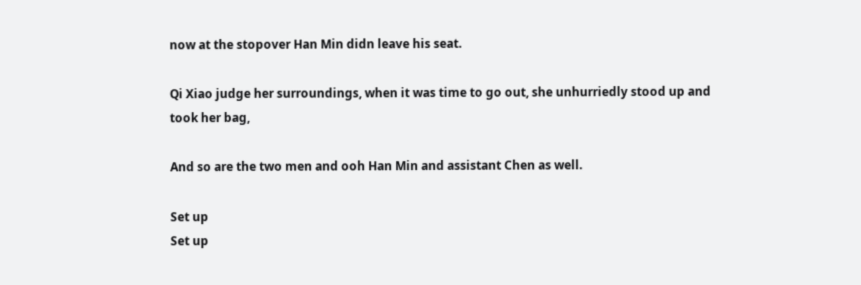now at the stopover Han Min didn leave his seat.

Qi Xiao judge her surroundings, when it was time to go out, she unhurriedly stood up and took her bag,

And so are the two men and ooh Han Min and assistant Chen as well.

Set up
Set up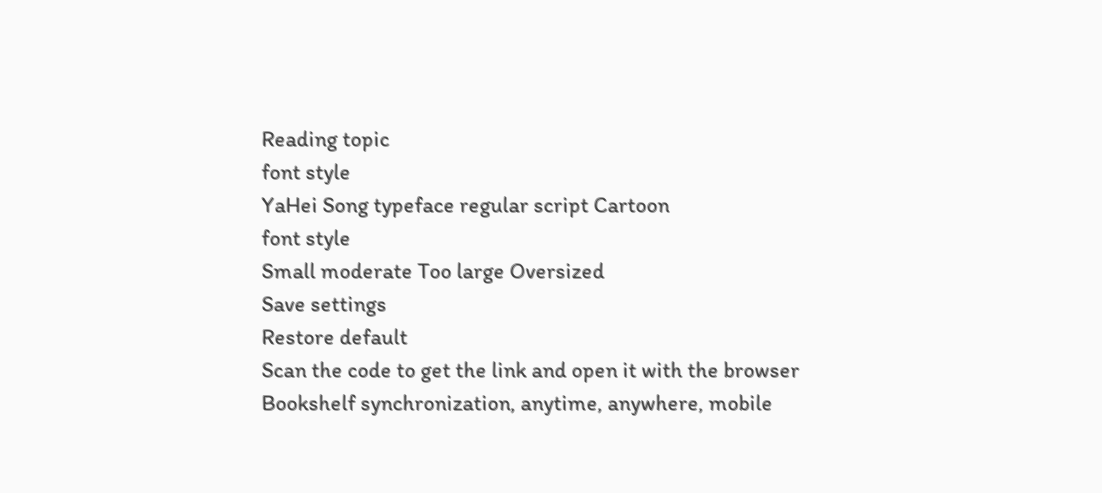Reading topic
font style
YaHei Song typeface regular script Cartoon
font style
Small moderate Too large Oversized
Save settings
Restore default
Scan the code to get the link and open it with the browser
Bookshelf synchronization, anytime, anywhere, mobile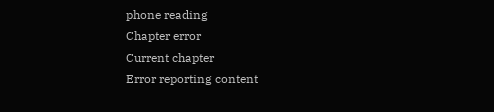phone reading
Chapter error
Current chapter
Error reporting content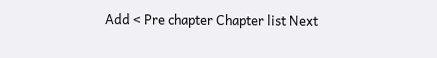Add < Pre chapter Chapter list Next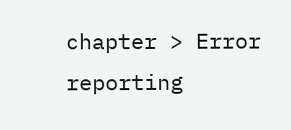chapter > Error reporting